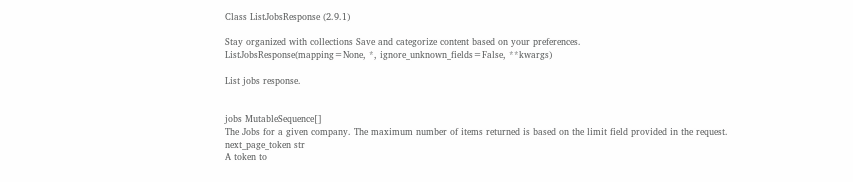Class ListJobsResponse (2.9.1)

Stay organized with collections Save and categorize content based on your preferences.
ListJobsResponse(mapping=None, *, ignore_unknown_fields=False, **kwargs)

List jobs response.


jobs MutableSequence[]
The Jobs for a given company. The maximum number of items returned is based on the limit field provided in the request.
next_page_token str
A token to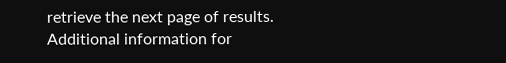retrieve the next page of results.
Additional information for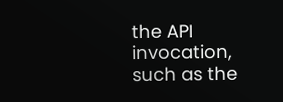the API invocation, such as the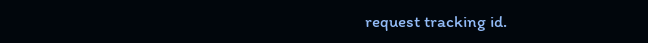request tracking id.